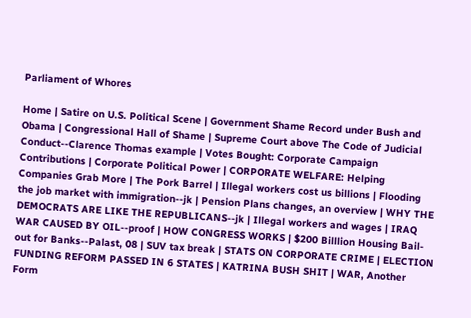Parliament of Whores

Home | Satire on U.S. Political Scene | Government Shame Record under Bush and Obama | Congressional Hall of Shame | Supreme Court above The Code of Judicial Conduct--Clarence Thomas example | Votes Bought: Corporate Campaign Contributions | Corporate Political Power | CORPORATE WELFARE: Helping Companies Grab More | The Pork Barrel | Illegal workers cost us billions | Flooding the job market with immigration--jk | Pension Plans changes, an overview | WHY THE DEMOCRATS ARE LIKE THE REPUBLICANS--jk | Illegal workers and wages | IRAQ WAR CAUSED BY OIL--proof | HOW CONGRESS WORKS | $200 Billlion Housing Bail-out for Banks--Palast, 08 | SUV tax break | STATS ON CORPORATE CRIME | ELECTION FUNDING REFORM PASSED IN 6 STATES | KATRINA BUSH SHIT | WAR, Another Form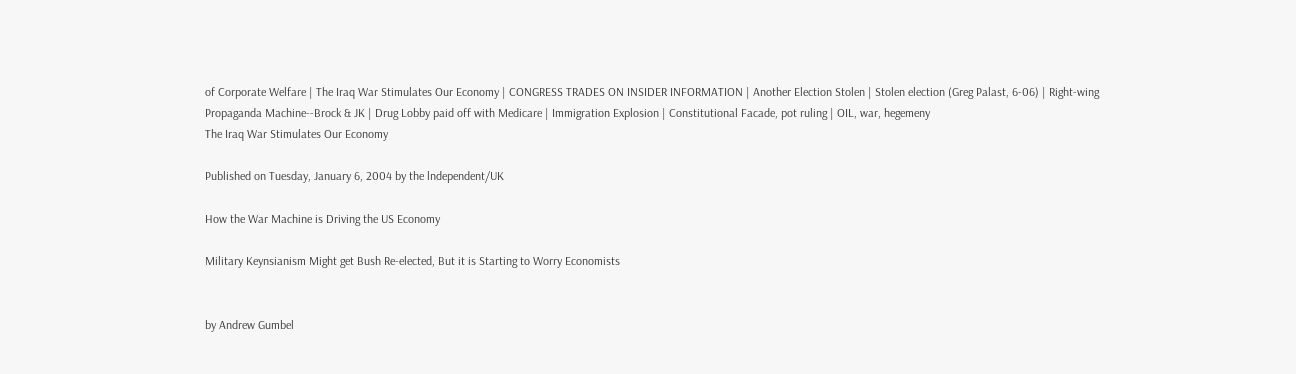of Corporate Welfare | The Iraq War Stimulates Our Economy | CONGRESS TRADES ON INSIDER INFORMATION | Another Election Stolen | Stolen election (Greg Palast, 6-06) | Right-wing Propaganda Machine--Brock & JK | Drug Lobby paid off with Medicare | Immigration Explosion | Constitutional Facade, pot ruling | OIL, war, hegemeny
The Iraq War Stimulates Our Economy

Published on Tuesday, January 6, 2004 by the lndependent/UK

How the War Machine is Driving the US Economy

Military Keynsianism Might get Bush Re-elected, But it is Starting to Worry Economists


by Andrew Gumbel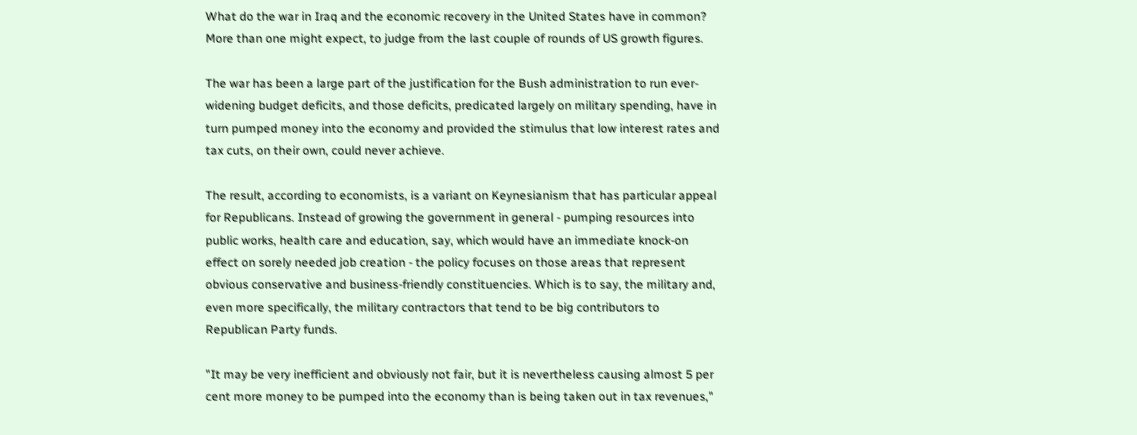What do the war in Iraq and the economic recovery in the United States have in common? More than one might expect, to judge from the last couple of rounds of US growth figures.

The war has been a large part of the justification for the Bush administration to run ever-widening budget deficits, and those deficits, predicated largely on military spending, have in turn pumped money into the economy and provided the stimulus that low interest rates and tax cuts, on their own, could never achieve.

The result, according to economists, is a variant on Keynesianism that has particular appeal for Republicans. Instead of growing the government in general - pumping resources into public works, health care and education, say, which would have an immediate knock-on effect on sorely needed job creation - the policy focuses on those areas that represent obvious conservative and business-friendly constituencies. Which is to say, the military and, even more specifically, the military contractors that tend to be big contributors to Republican Party funds.

"It may be very inefficient and obviously not fair, but it is nevertheless causing almost 5 per cent more money to be pumped into the economy than is being taken out in tax revenues,"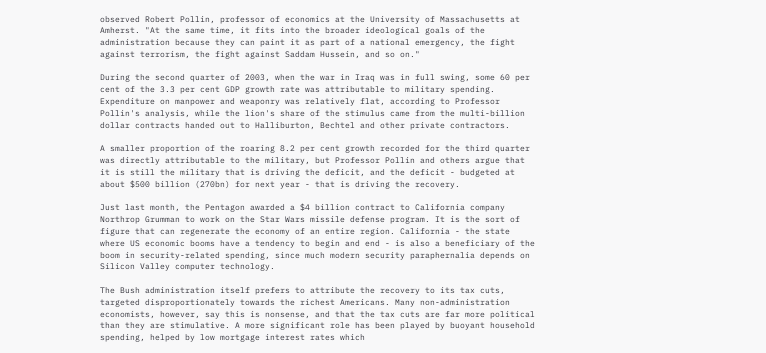observed Robert Pollin, professor of economics at the University of Massachusetts at Amherst. "At the same time, it fits into the broader ideological goals of the administration because they can paint it as part of a national emergency, the fight against terrorism, the fight against Saddam Hussein, and so on."

During the second quarter of 2003, when the war in Iraq was in full swing, some 60 per cent of the 3.3 per cent GDP growth rate was attributable to military spending. Expenditure on manpower and weaponry was relatively flat, according to Professor Pollin's analysis, while the lion's share of the stimulus came from the multi-billion dollar contracts handed out to Halliburton, Bechtel and other private contractors.

A smaller proportion of the roaring 8.2 per cent growth recorded for the third quarter was directly attributable to the military, but Professor Pollin and others argue that it is still the military that is driving the deficit, and the deficit - budgeted at about $500 billion (270bn) for next year - that is driving the recovery.

Just last month, the Pentagon awarded a $4 billion contract to California company Northrop Grumman to work on the Star Wars missile defense program. It is the sort of figure that can regenerate the economy of an entire region. California - the state where US economic booms have a tendency to begin and end - is also a beneficiary of the boom in security-related spending, since much modern security paraphernalia depends on Silicon Valley computer technology.

The Bush administration itself prefers to attribute the recovery to its tax cuts, targeted disproportionately towards the richest Americans. Many non-administration economists, however, say this is nonsense, and that the tax cuts are far more political than they are stimulative. A more significant role has been played by buoyant household spending, helped by low mortgage interest rates which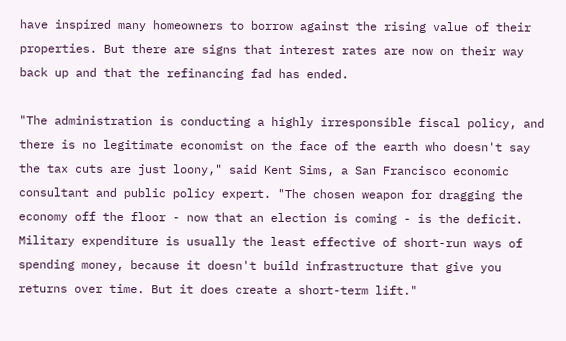have inspired many homeowners to borrow against the rising value of their properties. But there are signs that interest rates are now on their way back up and that the refinancing fad has ended.

"The administration is conducting a highly irresponsible fiscal policy, and there is no legitimate economist on the face of the earth who doesn't say the tax cuts are just loony," said Kent Sims, a San Francisco economic consultant and public policy expert. "The chosen weapon for dragging the economy off the floor - now that an election is coming - is the deficit. Military expenditure is usually the least effective of short-run ways of spending money, because it doesn't build infrastructure that give you returns over time. But it does create a short-term lift."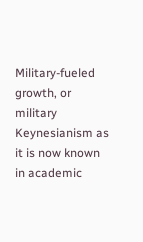Military-fueled growth, or military Keynesianism as it is now known in academic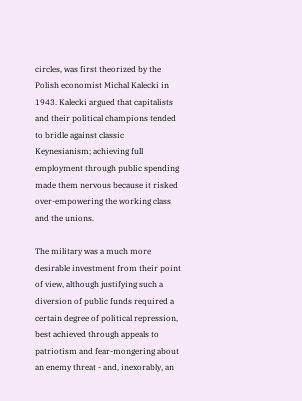circles, was first theorized by the Polish economist Michal Kalecki in 1943. Kalecki argued that capitalists and their political champions tended to bridle against classic Keynesianism; achieving full employment through public spending made them nervous because it risked over-empowering the working class and the unions.

The military was a much more desirable investment from their point of view, although justifying such a diversion of public funds required a certain degree of political repression, best achieved through appeals to patriotism and fear-mongering about an enemy threat - and, inexorably, an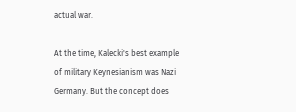actual war.

At the time, Kalecki's best example of military Keynesianism was Nazi Germany. But the concept does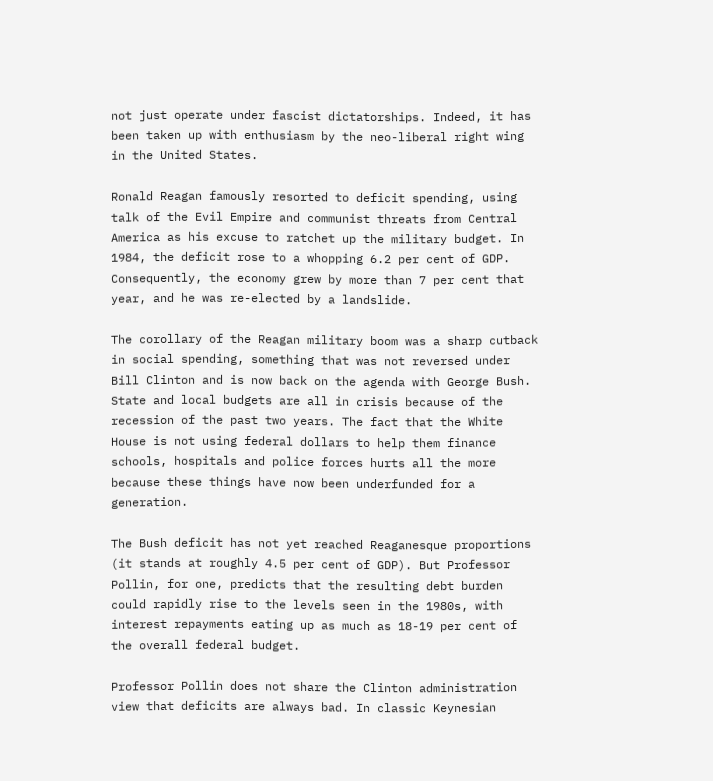not just operate under fascist dictatorships. Indeed, it has been taken up with enthusiasm by the neo-liberal right wing in the United States.

Ronald Reagan famously resorted to deficit spending, using talk of the Evil Empire and communist threats from Central America as his excuse to ratchet up the military budget. In 1984, the deficit rose to a whopping 6.2 per cent of GDP. Consequently, the economy grew by more than 7 per cent that year, and he was re-elected by a landslide.

The corollary of the Reagan military boom was a sharp cutback in social spending, something that was not reversed under Bill Clinton and is now back on the agenda with George Bush. State and local budgets are all in crisis because of the recession of the past two years. The fact that the White House is not using federal dollars to help them finance schools, hospitals and police forces hurts all the more because these things have now been underfunded for a generation.

The Bush deficit has not yet reached Reaganesque proportions (it stands at roughly 4.5 per cent of GDP). But Professor Pollin, for one, predicts that the resulting debt burden could rapidly rise to the levels seen in the 1980s, with interest repayments eating up as much as 18-19 per cent of the overall federal budget.

Professor Pollin does not share the Clinton administration view that deficits are always bad. In classic Keynesian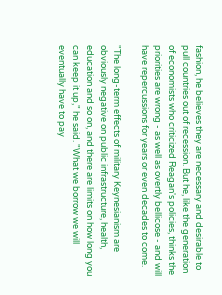fashion, he believes they are necessary and desirable to pull countries out of recession. But he, like the generation of economists who criticized Reagan's policies, thinks the priorities are wrong - as well as overtly bellicose - and will have repercussions for years or even decades to come.

"The long-term effects of military Keynesianism are obviously negative on public infrastructure, health, education and so on, and there are limits on how long you can keep it up," he said. "What we borrow we will eventually have to pay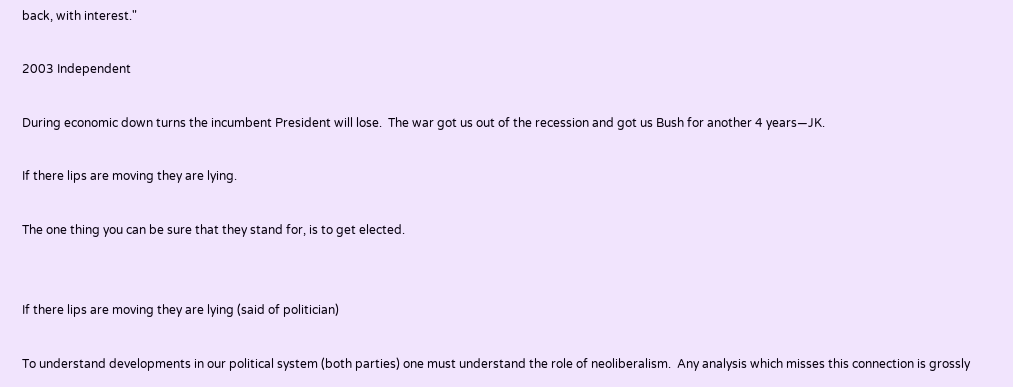back, with interest."

2003 Independent

During economic down turns the incumbent President will lose.  The war got us out of the recession and got us Bush for another 4 years—JK.

If there lips are moving they are lying.

The one thing you can be sure that they stand for, is to get elected.


If there lips are moving they are lying (said of politician)

To understand developments in our political system (both parties) one must understand the role of neoliberalism.  Any analysis which misses this connection is grossly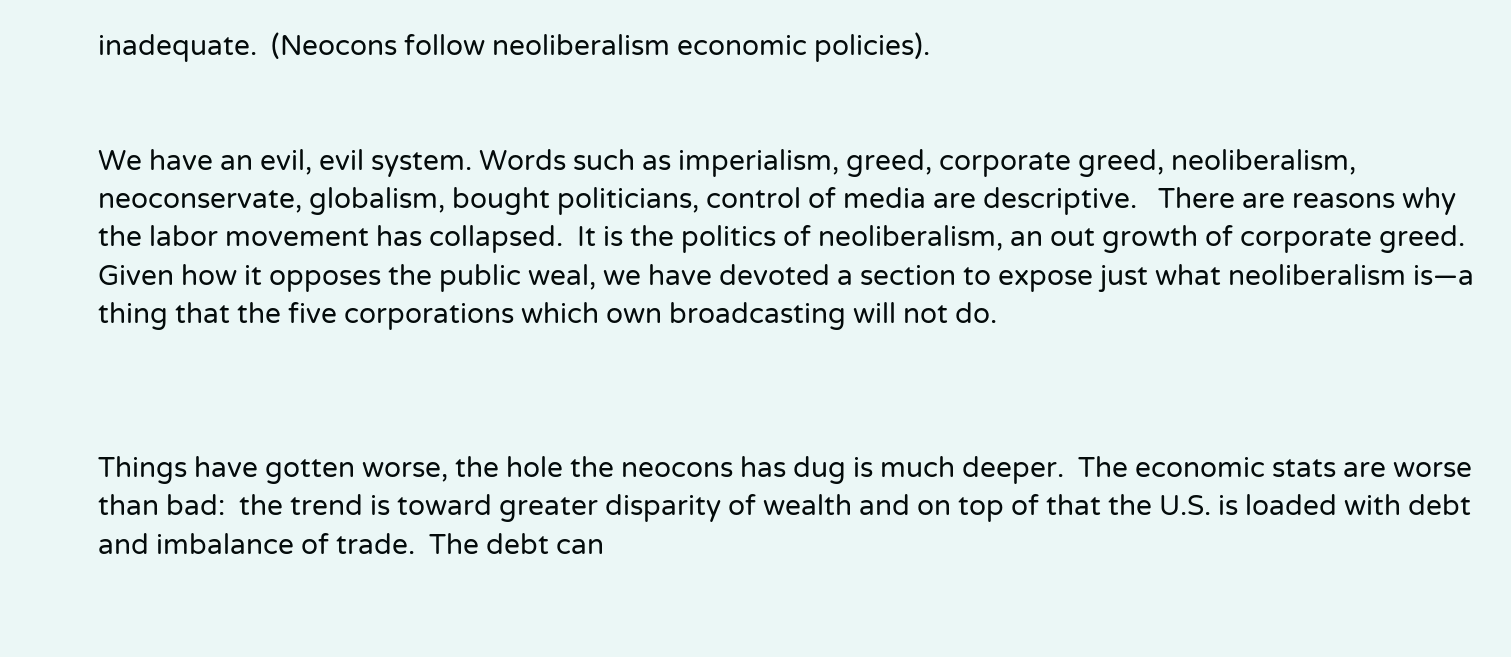inadequate.  (Neocons follow neoliberalism economic policies).


We have an evil, evil system. Words such as imperialism, greed, corporate greed, neoliberalism, neoconservate, globalism, bought politicians, control of media are descriptive.   There are reasons why the labor movement has collapsed.  It is the politics of neoliberalism, an out growth of corporate greed.  Given how it opposes the public weal, we have devoted a section to expose just what neoliberalism is—a thing that the five corporations which own broadcasting will not do.



Things have gotten worse, the hole the neocons has dug is much deeper.  The economic stats are worse than bad:  the trend is toward greater disparity of wealth and on top of that the U.S. is loaded with debt and imbalance of trade.  The debt can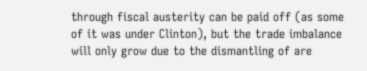through fiscal austerity can be paid off (as some of it was under Clinton), but the trade imbalance will only grow due to the dismantling of are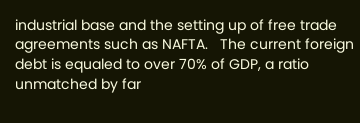industrial base and the setting up of free trade agreements such as NAFTA.   The current foreign debt is equaled to over 70% of GDP, a ratio unmatched by far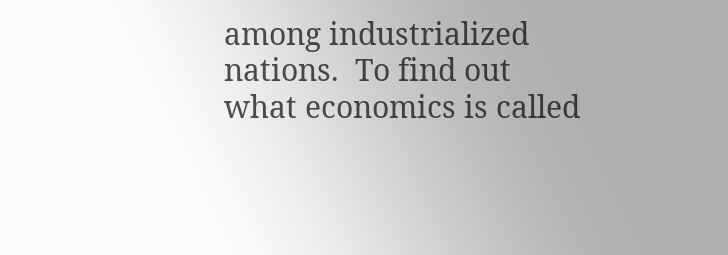among industrialized nations.  To find out what economics is called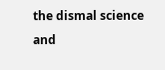the dismal science and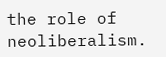the role of neoliberalism.